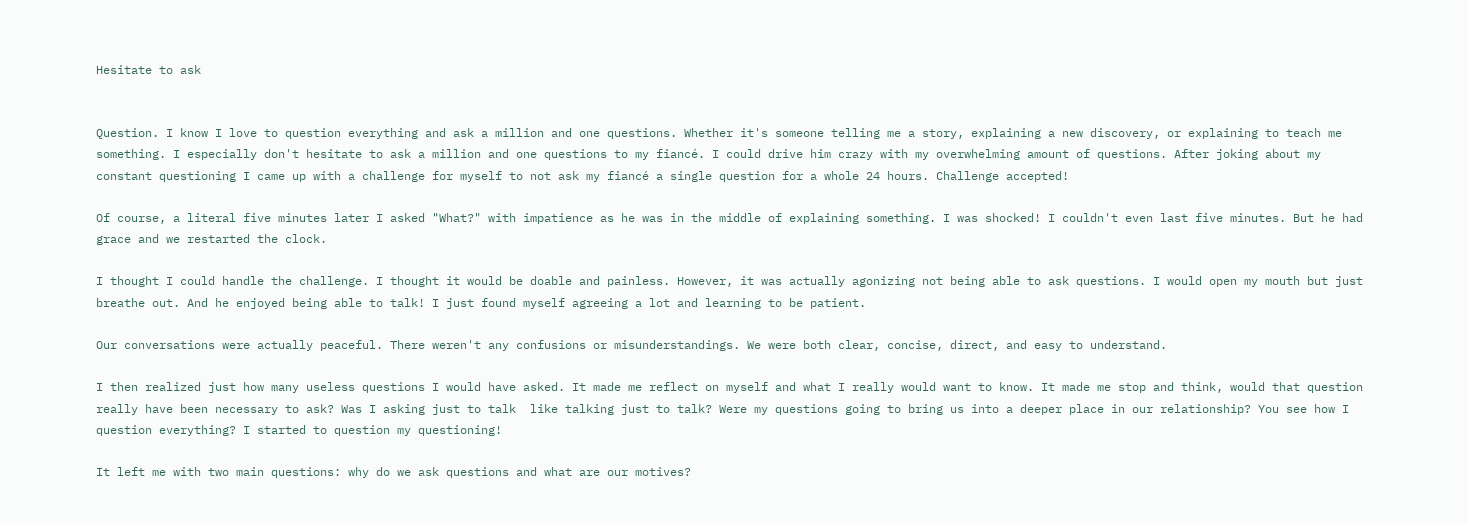Hesitate to ask


Question. I know I love to question everything and ask a million and one questions. Whether it's someone telling me a story, explaining a new discovery, or explaining to teach me something. I especially don't hesitate to ask a million and one questions to my fiancé. I could drive him crazy with my overwhelming amount of questions. After joking about my constant questioning I came up with a challenge for myself to not ask my fiancé a single question for a whole 24 hours. Challenge accepted!

Of course, a literal five minutes later I asked "What?" with impatience as he was in the middle of explaining something. I was shocked! I couldn't even last five minutes. But he had grace and we restarted the clock.

I thought I could handle the challenge. I thought it would be doable and painless. However, it was actually agonizing not being able to ask questions. I would open my mouth but just breathe out. And he enjoyed being able to talk! I just found myself agreeing a lot and learning to be patient.

Our conversations were actually peaceful. There weren't any confusions or misunderstandings. We were both clear, concise, direct, and easy to understand.

I then realized just how many useless questions I would have asked. It made me reflect on myself and what I really would want to know. It made me stop and think, would that question really have been necessary to ask? Was I asking just to talk  like talking just to talk? Were my questions going to bring us into a deeper place in our relationship? You see how I question everything? I started to question my questioning!

It left me with two main questions: why do we ask questions and what are our motives?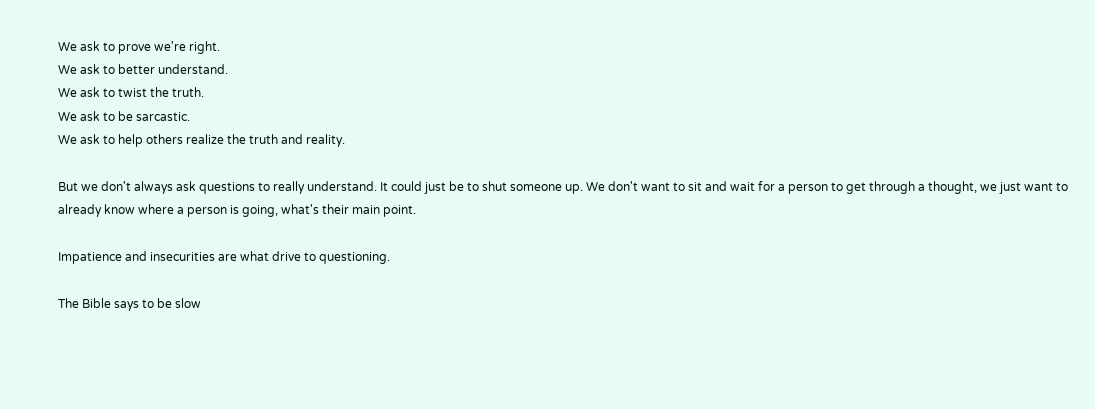We ask to prove we're right.
We ask to better understand.
We ask to twist the truth.
We ask to be sarcastic.
We ask to help others realize the truth and reality.

But we don't always ask questions to really understand. It could just be to shut someone up. We don't want to sit and wait for a person to get through a thought, we just want to already know where a person is going, what's their main point.

Impatience and insecurities are what drive to questioning.

The Bible says to be slow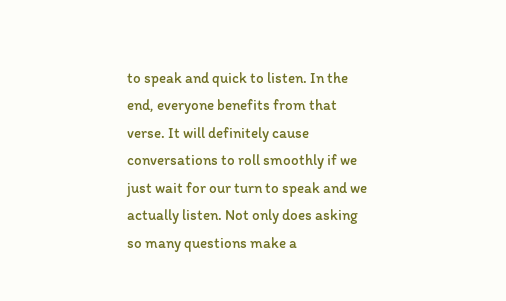to speak and quick to listen. In the end, everyone benefits from that verse. It will definitely cause conversations to roll smoothly if we just wait for our turn to speak and we actually listen. Not only does asking so many questions make a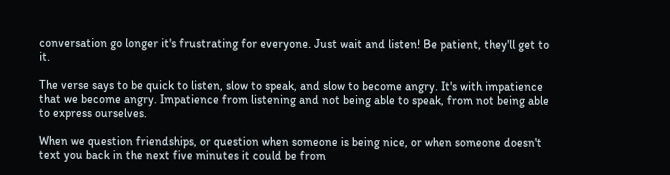conversation go longer it's frustrating for everyone. Just wait and listen! Be patient, they'll get to it.

The verse says to be quick to listen, slow to speak, and slow to become angry. It's with impatience that we become angry. Impatience from listening and not being able to speak, from not being able to express ourselves.

When we question friendships, or question when someone is being nice, or when someone doesn't text you back in the next five minutes it could be from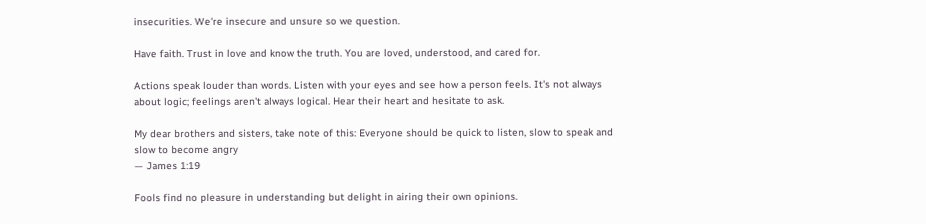insecurities. We're insecure and unsure so we question.

Have faith. Trust in love and know the truth. You are loved, understood, and cared for.

Actions speak louder than words. Listen with your eyes and see how a person feels. It's not always about logic; feelings aren't always logical. Hear their heart and hesitate to ask.

My dear brothers and sisters, take note of this: Everyone should be quick to listen, slow to speak and slow to become angry
— James 1:19

Fools find no pleasure in understanding but delight in airing their own opinions.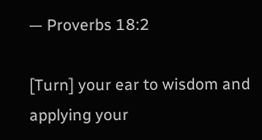— Proverbs 18:2

[Turn] your ear to wisdom and applying your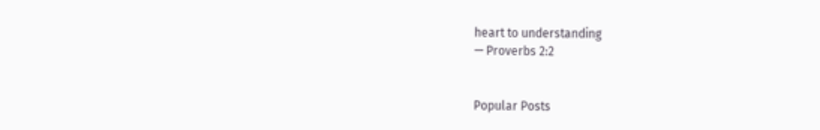heart to understanding
— Proverbs 2:2


Popular Posts